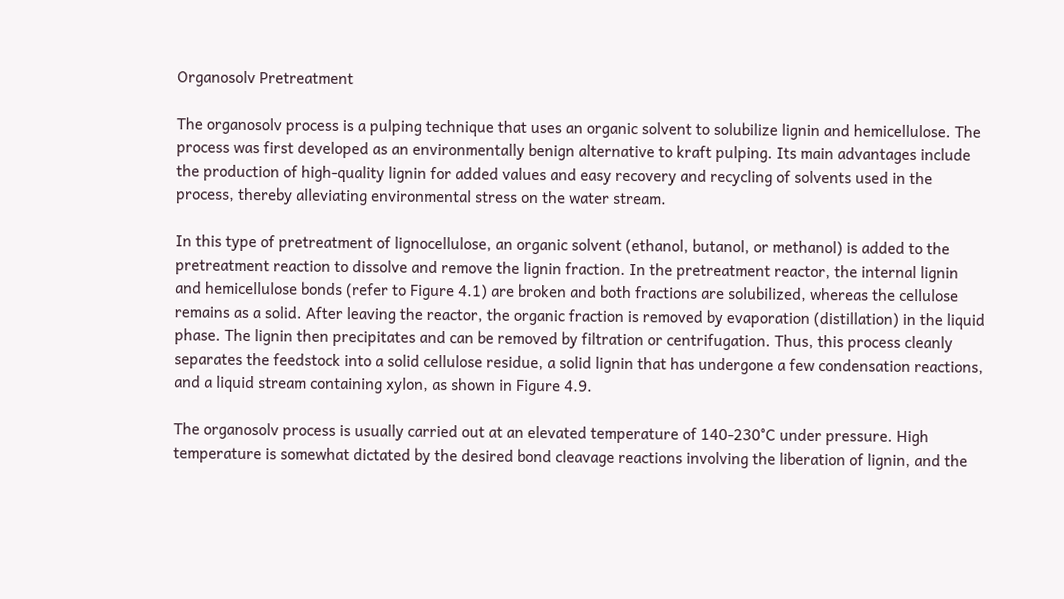Organosolv Pretreatment

The organosolv process is a pulping technique that uses an organic solvent to solubilize lignin and hemicellulose. The process was first developed as an environmentally benign alternative to kraft pulping. Its main advantages include the production of high-quality lignin for added values and easy recovery and recycling of solvents used in the process, thereby alleviating environmental stress on the water stream.

In this type of pretreatment of lignocellulose, an organic solvent (ethanol, butanol, or methanol) is added to the pretreatment reaction to dissolve and remove the lignin fraction. In the pretreatment reactor, the internal lignin and hemicellulose bonds (refer to Figure 4.1) are broken and both fractions are solubilized, whereas the cellulose remains as a solid. After leaving the reactor, the organic fraction is removed by evaporation (distillation) in the liquid phase. The lignin then precipitates and can be removed by filtration or centrifugation. Thus, this process cleanly separates the feedstock into a solid cellulose residue, a solid lignin that has undergone a few condensation reactions, and a liquid stream containing xylon, as shown in Figure 4.9.

The organosolv process is usually carried out at an elevated temperature of 140-230°C under pressure. High temperature is somewhat dictated by the desired bond cleavage reactions involving the liberation of lignin, and the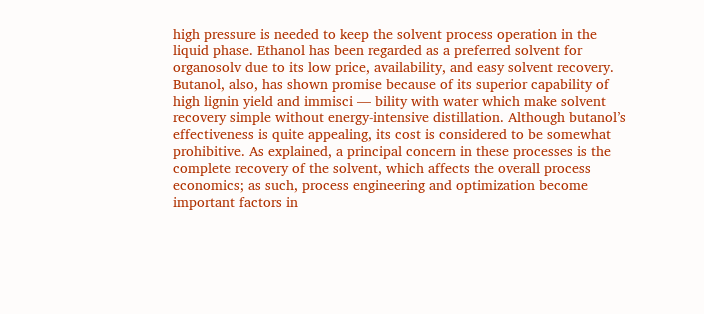high pressure is needed to keep the solvent process operation in the liquid phase. Ethanol has been regarded as a preferred solvent for organosolv due to its low price, availability, and easy solvent recovery. Butanol, also, has shown promise because of its superior capability of high lignin yield and immisci — bility with water which make solvent recovery simple without energy-intensive distillation. Although butanol’s effectiveness is quite appealing, its cost is considered to be somewhat prohibitive. As explained, a principal concern in these processes is the complete recovery of the solvent, which affects the overall process economics; as such, process engineering and optimization become important factors in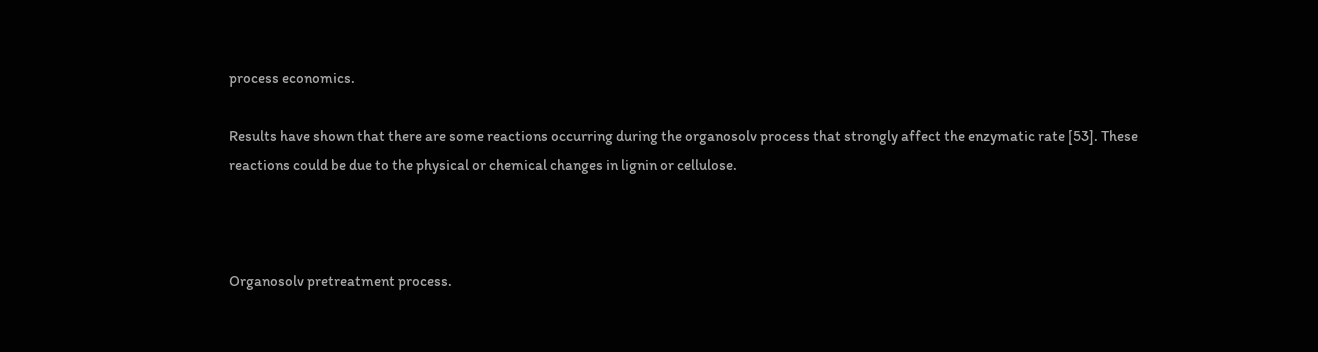process economics.

Results have shown that there are some reactions occurring during the organosolv process that strongly affect the enzymatic rate [53]. These reactions could be due to the physical or chemical changes in lignin or cellulose.



Organosolv pretreatment process.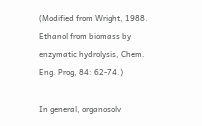(Modified from Wright, 1988. Ethanol from biomass by enzymatic hydrolysis, Chem. Eng. Prog, 84: 62-74.)

In general, organosolv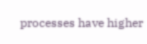processes have higher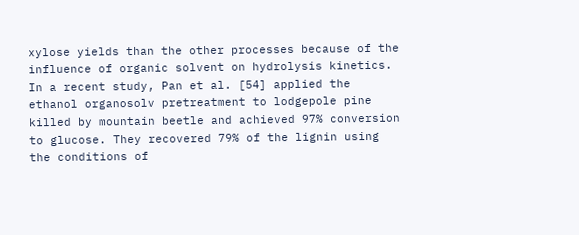xylose yields than the other processes because of the influence of organic solvent on hydrolysis kinetics. In a recent study, Pan et al. [54] applied the ethanol organosolv pretreatment to lodgepole pine killed by mountain beetle and achieved 97% conversion to glucose. They recovered 79% of the lignin using the conditions of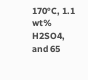170°C, 1.1 wt% H2SO4, and 65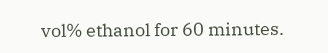vol% ethanol for 60 minutes.